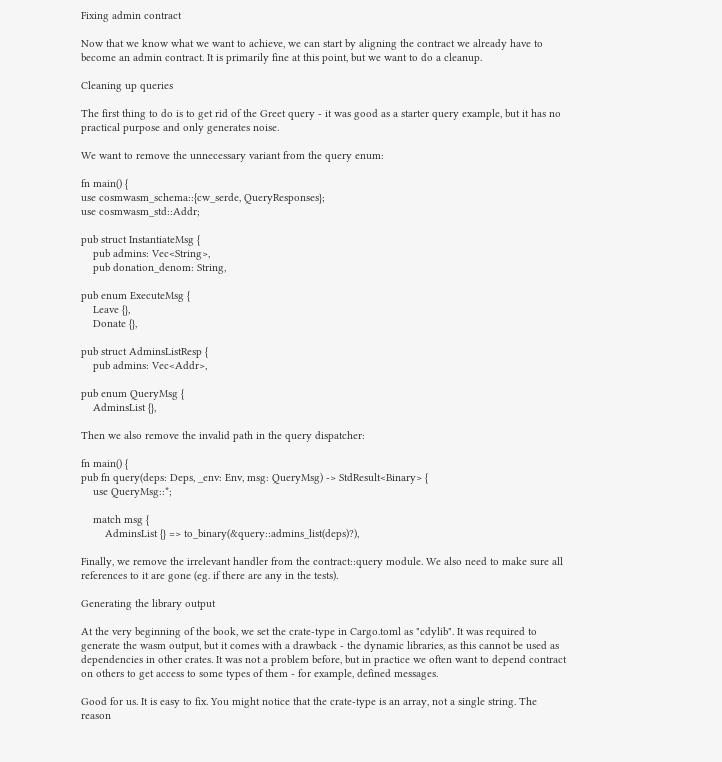Fixing admin contract

Now that we know what we want to achieve, we can start by aligning the contract we already have to become an admin contract. It is primarily fine at this point, but we want to do a cleanup.

Cleaning up queries

The first thing to do is to get rid of the Greet query - it was good as a starter query example, but it has no practical purpose and only generates noise.

We want to remove the unnecessary variant from the query enum:

fn main() {
use cosmwasm_schema::{cw_serde, QueryResponses};
use cosmwasm_std::Addr;

pub struct InstantiateMsg {
    pub admins: Vec<String>,
    pub donation_denom: String,

pub enum ExecuteMsg {
    Leave {},
    Donate {},

pub struct AdminsListResp {
    pub admins: Vec<Addr>,

pub enum QueryMsg {
    AdminsList {},

Then we also remove the invalid path in the query dispatcher:

fn main() {
pub fn query(deps: Deps, _env: Env, msg: QueryMsg) -> StdResult<Binary> {
    use QueryMsg::*;

    match msg {
        AdminsList {} => to_binary(&query::admins_list(deps)?),

Finally, we remove the irrelevant handler from the contract::query module. We also need to make sure all references to it are gone (eg. if there are any in the tests).

Generating the library output

At the very beginning of the book, we set the crate-type in Cargo.toml as "cdylib". It was required to generate the wasm output, but it comes with a drawback - the dynamic libraries, as this cannot be used as dependencies in other crates. It was not a problem before, but in practice we often want to depend contract on others to get access to some types of them - for example, defined messages.

Good for us. It is easy to fix. You might notice that the crate-type is an array, not a single string. The reason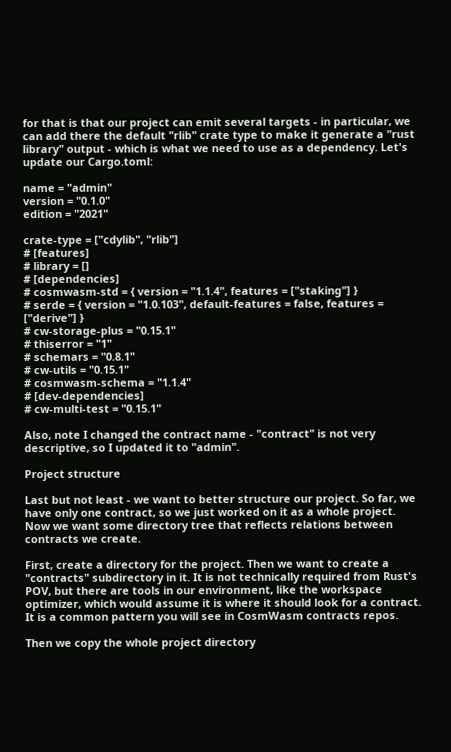for that is that our project can emit several targets - in particular, we can add there the default "rlib" crate type to make it generate a "rust library" output - which is what we need to use as a dependency. Let's update our Cargo.toml:

name = "admin"
version = "0.1.0"
edition = "2021"

crate-type = ["cdylib", "rlib"]
# [features]
# library = []
# [dependencies]
# cosmwasm-std = { version = "1.1.4", features = ["staking"] }
# serde = { version = "1.0.103", default-features = false, features = ["derive"] }
# cw-storage-plus = "0.15.1"
# thiserror = "1"
# schemars = "0.8.1"
# cw-utils = "0.15.1"
# cosmwasm-schema = "1.1.4"
# [dev-dependencies]
# cw-multi-test = "0.15.1"

Also, note I changed the contract name - "contract" is not very descriptive, so I updated it to "admin".

Project structure

Last but not least - we want to better structure our project. So far, we have only one contract, so we just worked on it as a whole project. Now we want some directory tree that reflects relations between contracts we create.

First, create a directory for the project. Then we want to create a "contracts" subdirectory in it. It is not technically required from Rust's POV, but there are tools in our environment, like the workspace optimizer, which would assume it is where it should look for a contract. It is a common pattern you will see in CosmWasm contracts repos.

Then we copy the whole project directory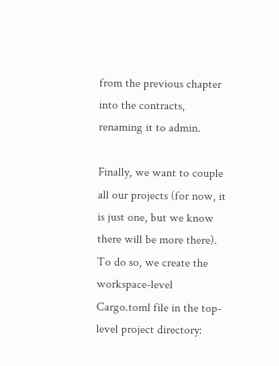from the previous chapter into the contracts, renaming it to admin.

Finally, we want to couple all our projects (for now, it is just one, but we know there will be more there). To do so, we create the workspace-level Cargo.toml file in the top-level project directory: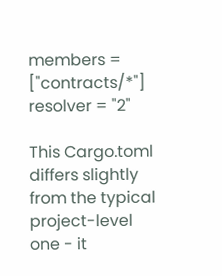members = ["contracts/*"]
resolver = "2"

This Cargo.toml differs slightly from the typical project-level one - it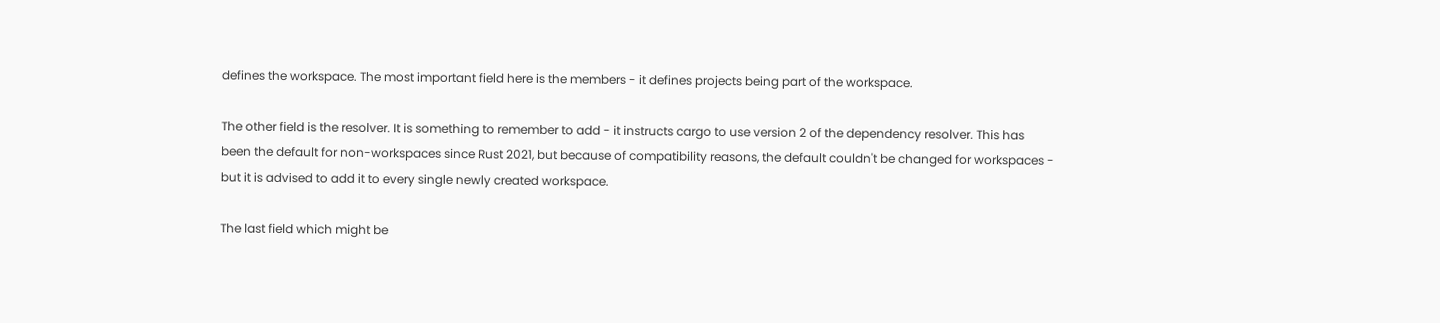defines the workspace. The most important field here is the members - it defines projects being part of the workspace.

The other field is the resolver. It is something to remember to add - it instructs cargo to use version 2 of the dependency resolver. This has been the default for non-workspaces since Rust 2021, but because of compatibility reasons, the default couldn't be changed for workspaces - but it is advised to add it to every single newly created workspace.

The last field which might be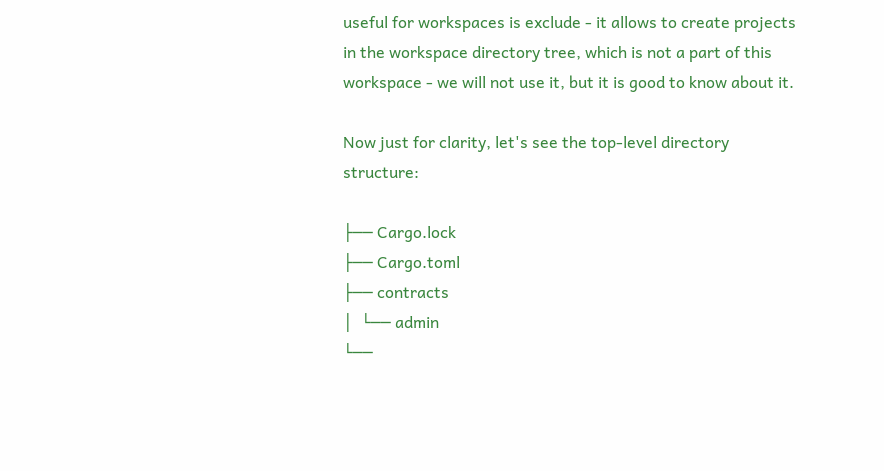useful for workspaces is exclude - it allows to create projects in the workspace directory tree, which is not a part of this workspace - we will not use it, but it is good to know about it.

Now just for clarity, let's see the top-level directory structure:

├── Cargo.lock
├── Cargo.toml
├── contracts
│  └── admin
└──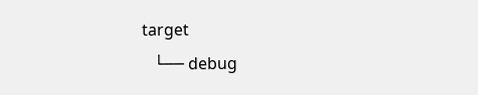target
   └── debug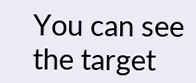You can see the target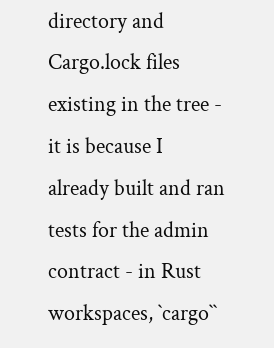directory and Cargo.lock files existing in the tree - it is because I already built and ran tests for the admin contract - in Rust workspaces, `cargo``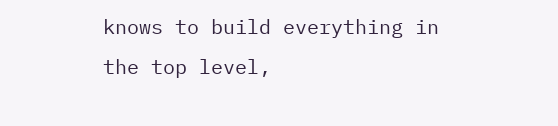knows to build everything in the top level,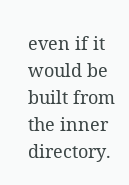even if it would be built from the inner directory.